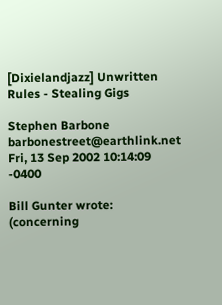[Dixielandjazz] Unwritten Rules - Stealing Gigs

Stephen Barbone barbonestreet@earthlink.net
Fri, 13 Sep 2002 10:14:09 -0400

Bill Gunter wrote: (concerning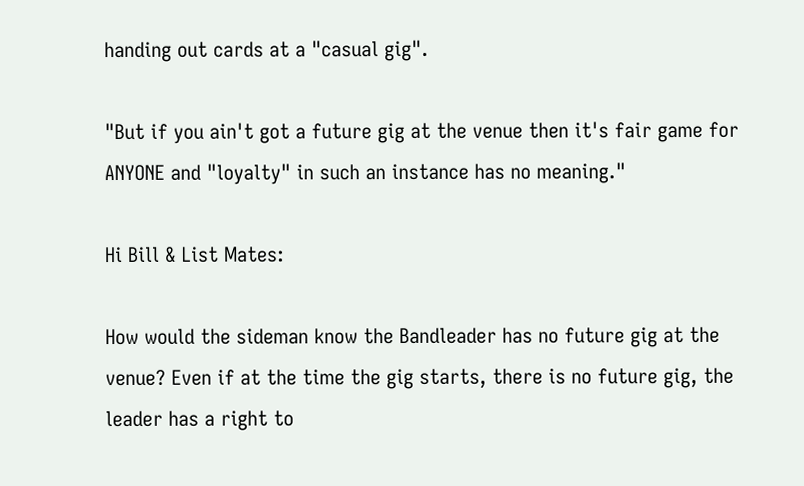handing out cards at a "casual gig".

"But if you ain't got a future gig at the venue then it's fair game for
ANYONE and "loyalty" in such an instance has no meaning."

Hi Bill & List Mates:

How would the sideman know the Bandleader has no future gig at the
venue? Even if at the time the gig starts, there is no future gig, the
leader has a right to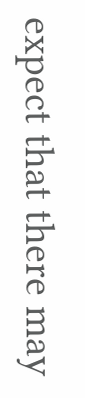expect that there may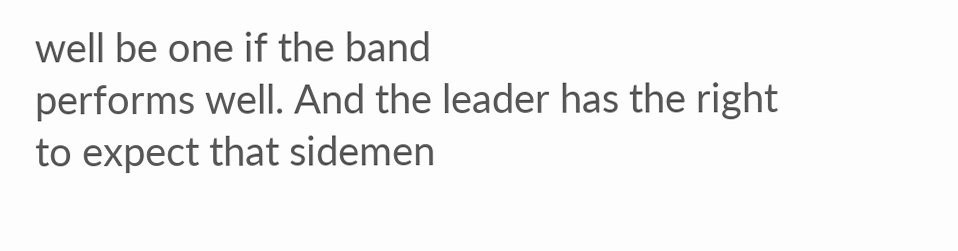well be one if the band
performs well. And the leader has the right to expect that sidemen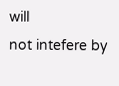will
not intefere by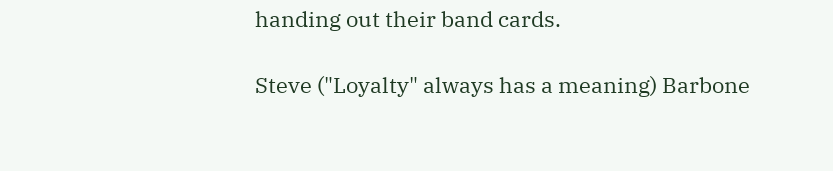handing out their band cards.

Steve ("Loyalty" always has a meaning) Barbone